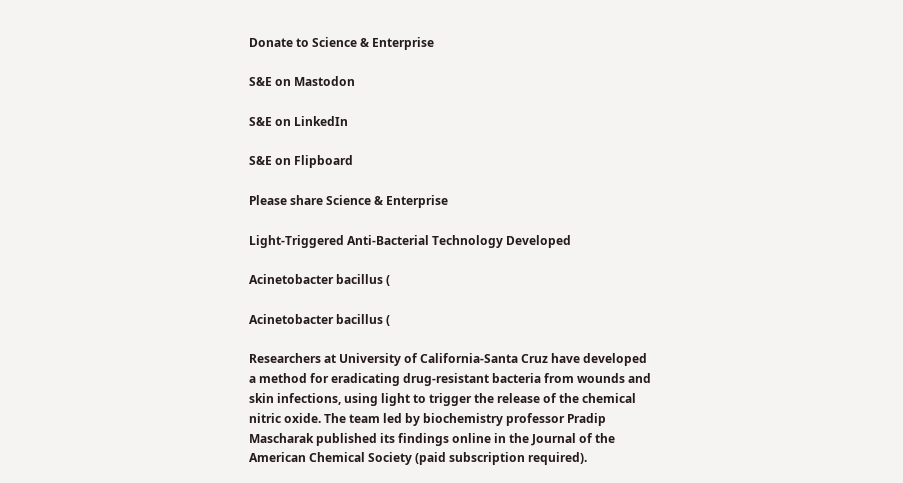Donate to Science & Enterprise

S&E on Mastodon

S&E on LinkedIn

S&E on Flipboard

Please share Science & Enterprise

Light-Triggered Anti-Bacterial Technology Developed

Acinetobacter bacillus (

Acinetobacter bacillus (

Researchers at University of California-Santa Cruz have developed a method for eradicating drug-resistant bacteria from wounds and skin infections, using light to trigger the release of the chemical nitric oxide. The team led by biochemistry professor Pradip Mascharak published its findings online in the Journal of the American Chemical Society (paid subscription required).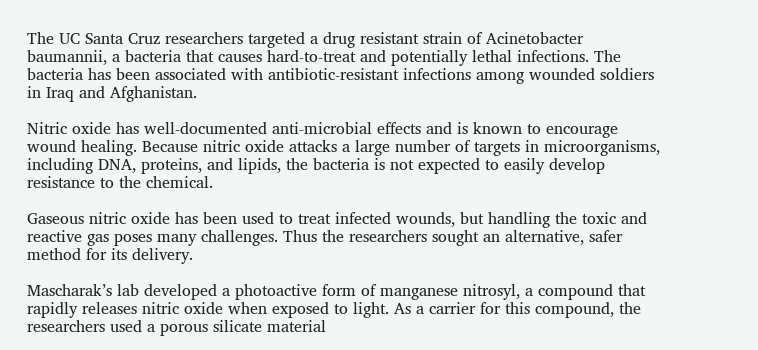The UC Santa Cruz researchers targeted a drug resistant strain of Acinetobacter baumannii, a bacteria that causes hard-to-treat and potentially lethal infections. The bacteria has been associated with antibiotic-resistant infections among wounded soldiers in Iraq and Afghanistan.

Nitric oxide has well-documented anti-microbial effects and is known to encourage wound healing. Because nitric oxide attacks a large number of targets in microorganisms, including DNA, proteins, and lipids, the bacteria is not expected to easily develop resistance to the chemical.

Gaseous nitric oxide has been used to treat infected wounds, but handling the toxic and reactive gas poses many challenges. Thus the researchers sought an alternative, safer method for its delivery.

Mascharak’s lab developed a photoactive form of manganese nitrosyl, a compound that rapidly releases nitric oxide when exposed to light. As a carrier for this compound, the researchers used a porous silicate material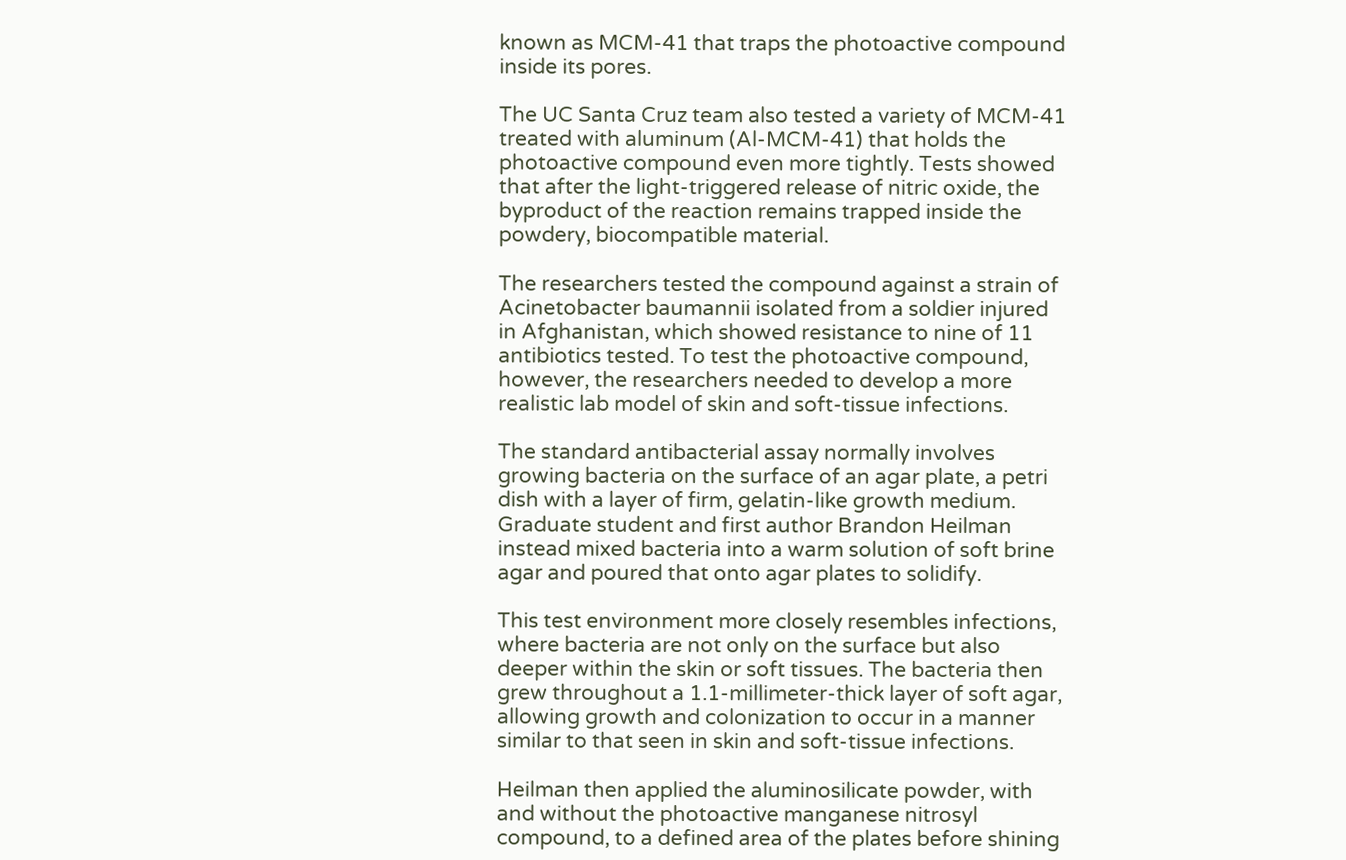known as MCM-41 that traps the photoactive compound inside its pores.

The UC Santa Cruz team also tested a variety of MCM-41 treated with aluminum (Al-MCM-41) that holds the photoactive compound even more tightly. Tests showed that after the light-triggered release of nitric oxide, the byproduct of the reaction remains trapped inside the powdery, biocompatible material.

The researchers tested the compound against a strain of Acinetobacter baumannii isolated from a soldier injured in Afghanistan, which showed resistance to nine of 11 antibiotics tested. To test the photoactive compound, however, the researchers needed to develop a more realistic lab model of skin and soft-tissue infections.

The standard antibacterial assay normally involves growing bacteria on the surface of an agar plate, a petri dish with a layer of firm, gelatin-like growth medium. Graduate student and first author Brandon Heilman instead mixed bacteria into a warm solution of soft brine agar and poured that onto agar plates to solidify.

This test environment more closely resembles infections, where bacteria are not only on the surface but also deeper within the skin or soft tissues. The bacteria then grew throughout a 1.1-millimeter-thick layer of soft agar, allowing growth and colonization to occur in a manner similar to that seen in skin and soft-tissue infections.

Heilman then applied the aluminosilicate powder, with and without the photoactive manganese nitrosyl compound, to a defined area of the plates before shining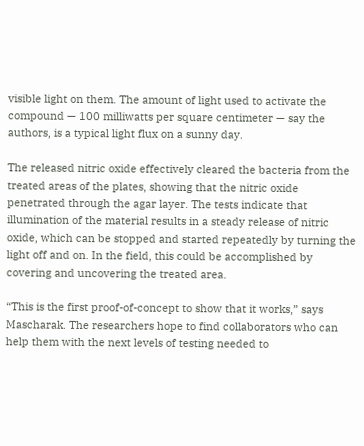visible light on them. The amount of light used to activate the compound — 100 milliwatts per square centimeter — say the authors, is a typical light flux on a sunny day.

The released nitric oxide effectively cleared the bacteria from the treated areas of the plates, showing that the nitric oxide penetrated through the agar layer. The tests indicate that illumination of the material results in a steady release of nitric oxide, which can be stopped and started repeatedly by turning the light off and on. In the field, this could be accomplished by covering and uncovering the treated area.

“This is the first proof-of-concept to show that it works,” says Mascharak. The researchers hope to find collaborators who can help them with the next levels of testing needed to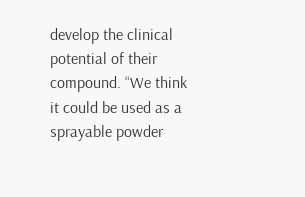develop the clinical potential of their compound. “We think it could be used as a sprayable powder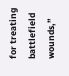for treating battlefield wounds,”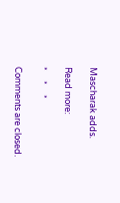Mascharak adds.

Read more:

*     *     *

Comments are closed.